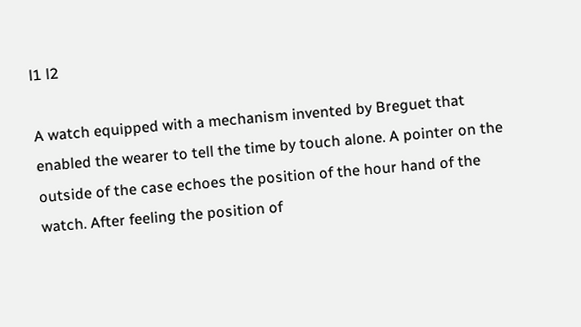l1 l2

A watch equipped with a mechanism invented by Breguet that enabled the wearer to tell the time by touch alone. A pointer on the outside of the case echoes the position of the hour hand of the watch. After feeling the position of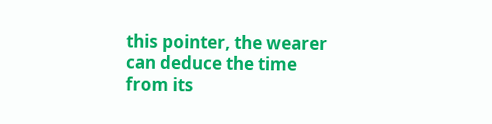this pointer, the wearer can deduce the time from its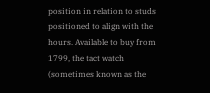position in relation to studs positioned to align with the hours. Available to buy from 1799, the tact watch (sometimes known as the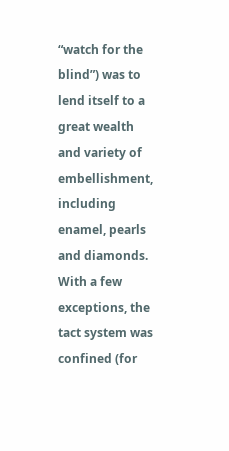“watch for the blind”) was to lend itself to a great wealth and variety of embellishment, including enamel, pearls and diamonds. With a few exceptions, the tact system was confined (for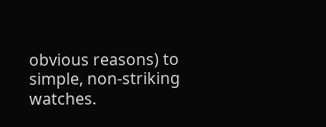obvious reasons) to simple, non-striking watches.